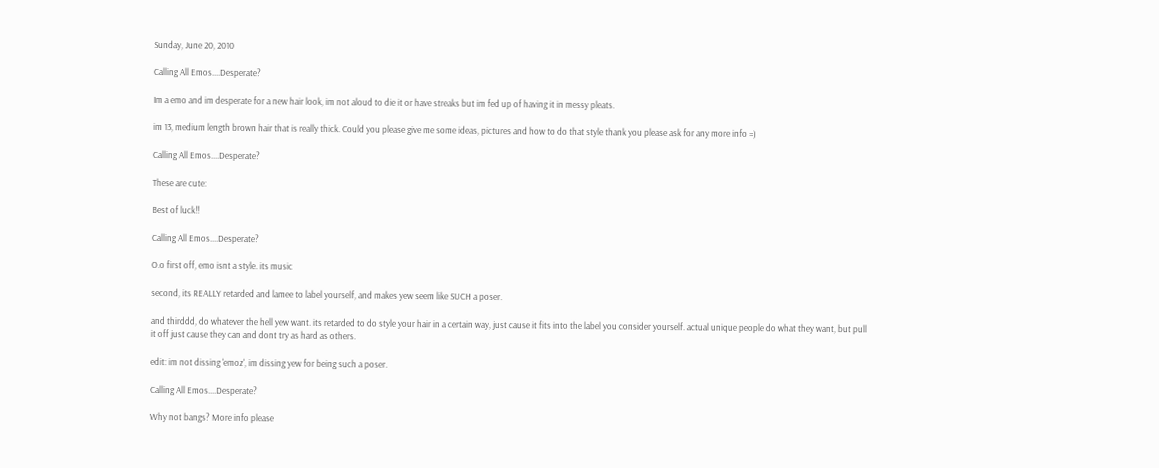Sunday, June 20, 2010

Calling All Emos....Desperate?

Im a emo and im desperate for a new hair look, im not aloud to die it or have streaks but im fed up of having it in messy pleats.

im 13, medium length brown hair that is really thick. Could you please give me some ideas, pictures and how to do that style thank you please ask for any more info =)

Calling All Emos....Desperate?

These are cute:

Best of luck!!

Calling All Emos....Desperate?

O.o first off, emo isnt a style. its music

second, its REALLY retarded and lamee to label yourself, and makes yew seem like SUCH a poser.

and thirddd, do whatever the hell yew want. its retarded to do style your hair in a certain way, just cause it fits into the label you consider yourself. actual unique people do what they want, but pull it off just cause they can and dont try as hard as others.

edit: im not dissing 'emoz', im dissing yew for being such a poser.

Calling All Emos....Desperate?

Why not bangs? More info please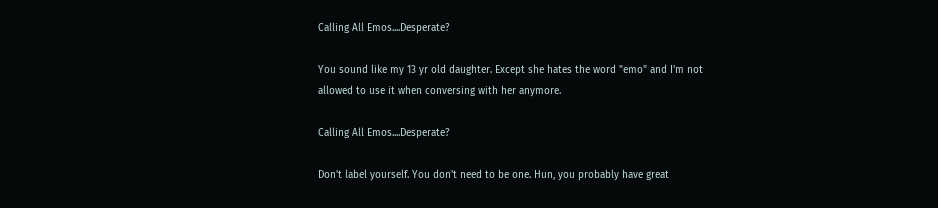Calling All Emos....Desperate?

You sound like my 13 yr old daughter. Except she hates the word "emo" and I'm not allowed to use it when conversing with her anymore.

Calling All Emos....Desperate?

Don't label yourself. You don't need to be one. Hun, you probably have great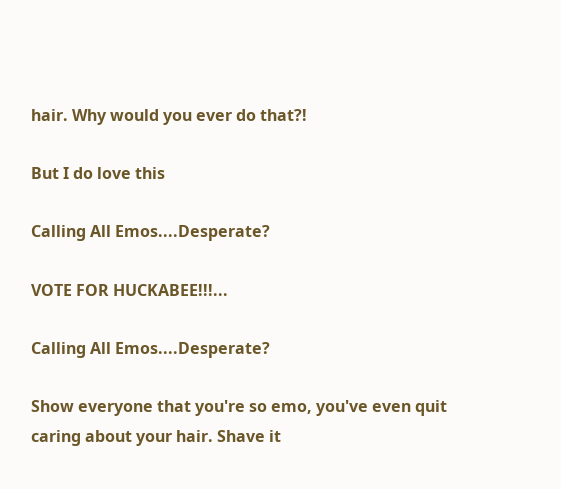hair. Why would you ever do that?!

But I do love this

Calling All Emos....Desperate?

VOTE FOR HUCKABEE!!!...

Calling All Emos....Desperate?

Show everyone that you're so emo, you've even quit caring about your hair. Shave it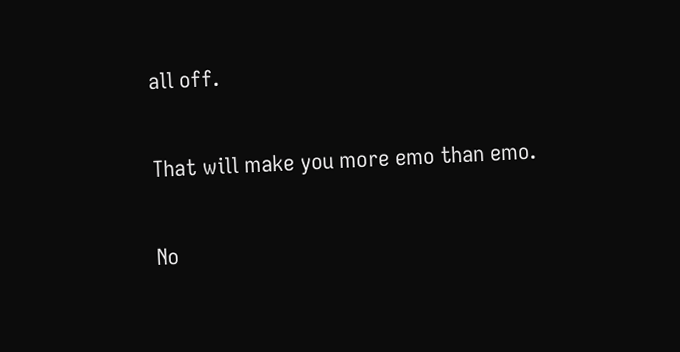all off.

That will make you more emo than emo.

No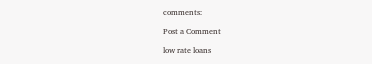comments:

Post a Comment

low rate loans